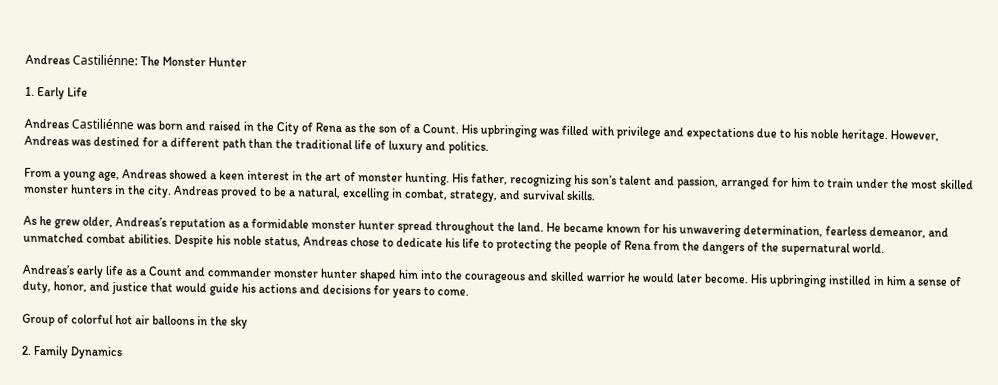Andreas Castiliénne: The Monster Hunter

1. Early Life

Andreas Castiliénne was born and raised in the City of Rena as the son of a Count. His upbringing was filled with privilege and expectations due to his noble heritage. However, Andreas was destined for a different path than the traditional life of luxury and politics.

From a young age, Andreas showed a keen interest in the art of monster hunting. His father, recognizing his son’s talent and passion, arranged for him to train under the most skilled monster hunters in the city. Andreas proved to be a natural, excelling in combat, strategy, and survival skills.

As he grew older, Andreas’s reputation as a formidable monster hunter spread throughout the land. He became known for his unwavering determination, fearless demeanor, and unmatched combat abilities. Despite his noble status, Andreas chose to dedicate his life to protecting the people of Rena from the dangers of the supernatural world.

Andreas’s early life as a Count and commander monster hunter shaped him into the courageous and skilled warrior he would later become. His upbringing instilled in him a sense of duty, honor, and justice that would guide his actions and decisions for years to come.

Group of colorful hot air balloons in the sky

2. Family Dynamics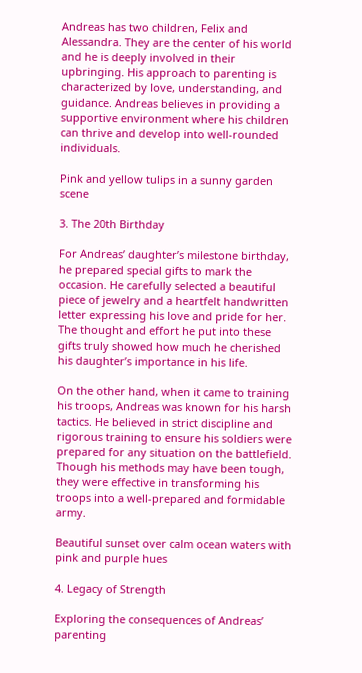Andreas has two children, Felix and Alessandra. They are the center of his world and he is deeply involved in their upbringing. His approach to parenting is characterized by love, understanding, and guidance. Andreas believes in providing a supportive environment where his children can thrive and develop into well-rounded individuals.

Pink and yellow tulips in a sunny garden scene

3. The 20th Birthday

For Andreas’ daughter’s milestone birthday, he prepared special gifts to mark the occasion. He carefully selected a beautiful piece of jewelry and a heartfelt handwritten letter expressing his love and pride for her. The thought and effort he put into these gifts truly showed how much he cherished his daughter’s importance in his life.

On the other hand, when it came to training his troops, Andreas was known for his harsh tactics. He believed in strict discipline and rigorous training to ensure his soldiers were prepared for any situation on the battlefield. Though his methods may have been tough, they were effective in transforming his troops into a well-prepared and formidable army.

Beautiful sunset over calm ocean waters with pink and purple hues

4. Legacy of Strength

Exploring the consequences of Andreas’ parenting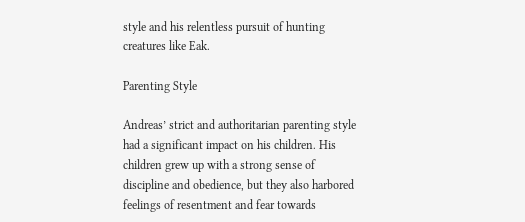style and his relentless pursuit of hunting creatures like Eak.

Parenting Style

Andreas’ strict and authoritarian parenting style had a significant impact on his children. His children grew up with a strong sense of discipline and obedience, but they also harbored feelings of resentment and fear towards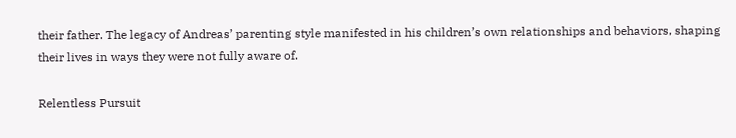their father. The legacy of Andreas’ parenting style manifested in his children’s own relationships and behaviors, shaping their lives in ways they were not fully aware of.

Relentless Pursuit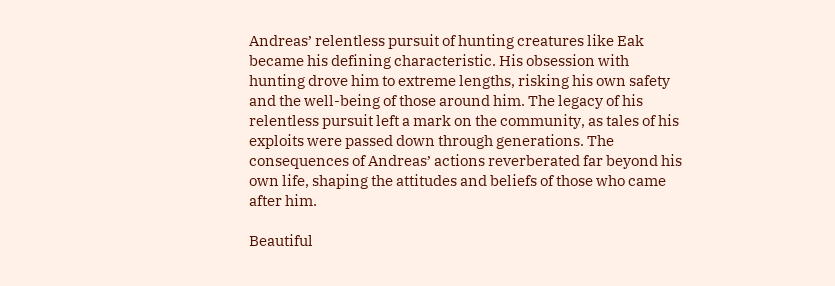Andreas’ relentless pursuit of hunting creatures like Eak became his defining characteristic. His obsession with hunting drove him to extreme lengths, risking his own safety and the well-being of those around him. The legacy of his relentless pursuit left a mark on the community, as tales of his exploits were passed down through generations. The consequences of Andreas’ actions reverberated far beyond his own life, shaping the attitudes and beliefs of those who came after him.

Beautiful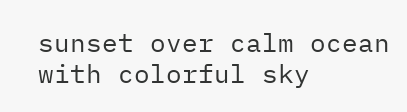sunset over calm ocean with colorful sky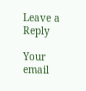Leave a Reply

Your email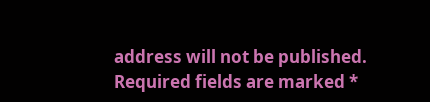address will not be published. Required fields are marked *